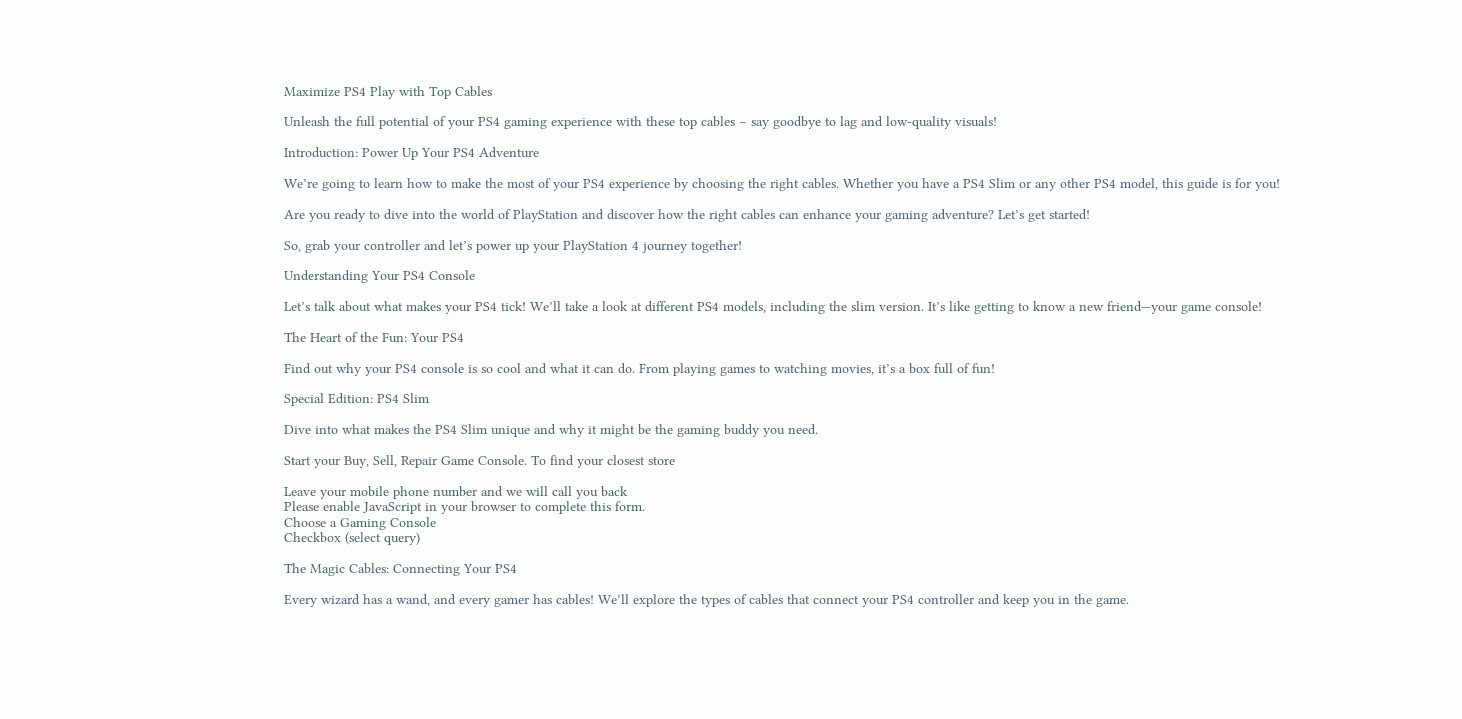Maximize PS4 Play with Top Cables

Unleash the full potential of your PS4 gaming experience with these top cables – say goodbye to lag and low-quality visuals!

Introduction: Power Up Your PS4 Adventure

We’re going to learn how to make the most of your PS4 experience by choosing the right cables. Whether you have a PS4 Slim or any other PS4 model, this guide is for you!

Are you ready to dive into the world of PlayStation and discover how the right cables can enhance your gaming adventure? Let’s get started!

So, grab your controller and let’s power up your PlayStation 4 journey together!

Understanding Your PS4 Console

Let’s talk about what makes your PS4 tick! We’ll take a look at different PS4 models, including the slim version. It’s like getting to know a new friend—your game console!

The Heart of the Fun: Your PS4

Find out why your PS4 console is so cool and what it can do. From playing games to watching movies, it’s a box full of fun!

Special Edition: PS4 Slim

Dive into what makes the PS4 Slim unique and why it might be the gaming buddy you need.

Start your Buy, Sell, Repair Game Console. To find your closest store

Leave your mobile phone number and we will call you back
Please enable JavaScript in your browser to complete this form.
Choose a Gaming Console
Checkbox (select query)

The Magic Cables: Connecting Your PS4

Every wizard has a wand, and every gamer has cables! We’ll explore the types of cables that connect your PS4 controller and keep you in the game.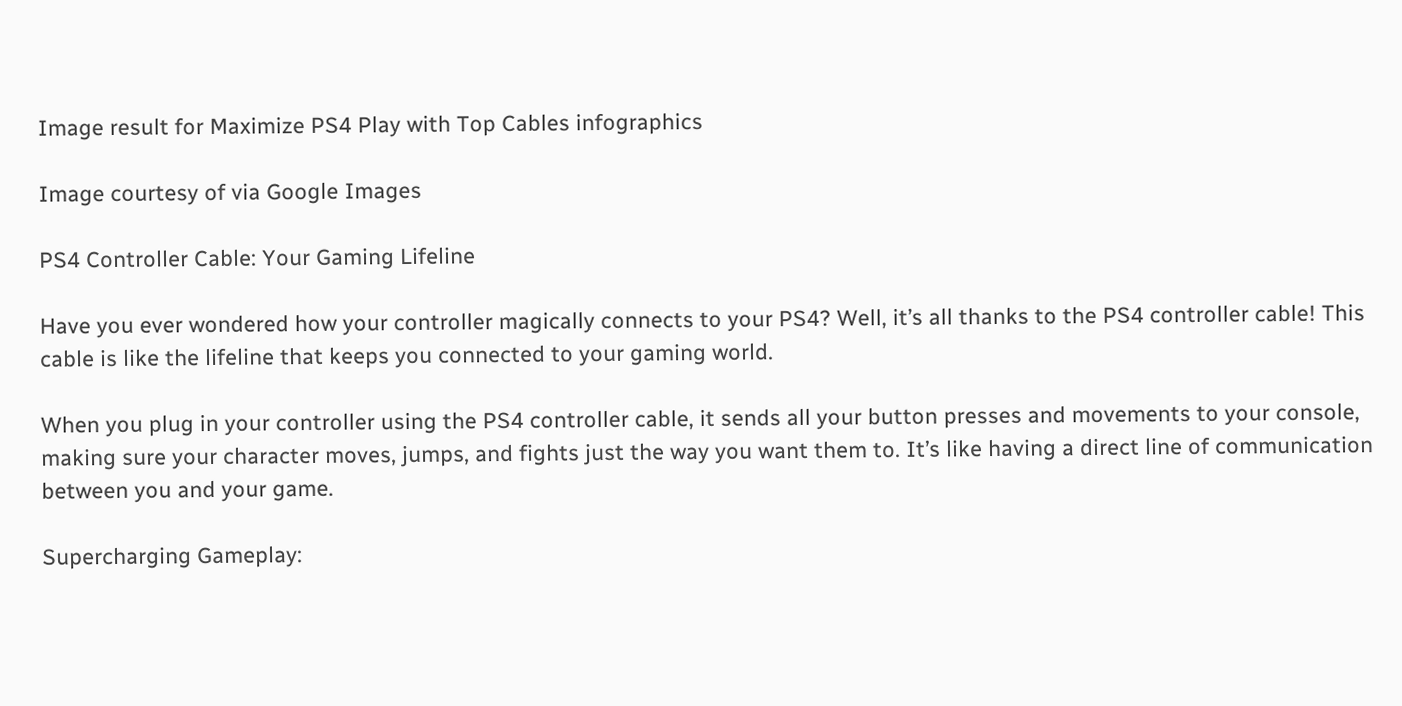Image result for Maximize PS4 Play with Top Cables infographics

Image courtesy of via Google Images

PS4 Controller Cable: Your Gaming Lifeline

Have you ever wondered how your controller magically connects to your PS4? Well, it’s all thanks to the PS4 controller cable! This cable is like the lifeline that keeps you connected to your gaming world.

When you plug in your controller using the PS4 controller cable, it sends all your button presses and movements to your console, making sure your character moves, jumps, and fights just the way you want them to. It’s like having a direct line of communication between you and your game.

Supercharging Gameplay: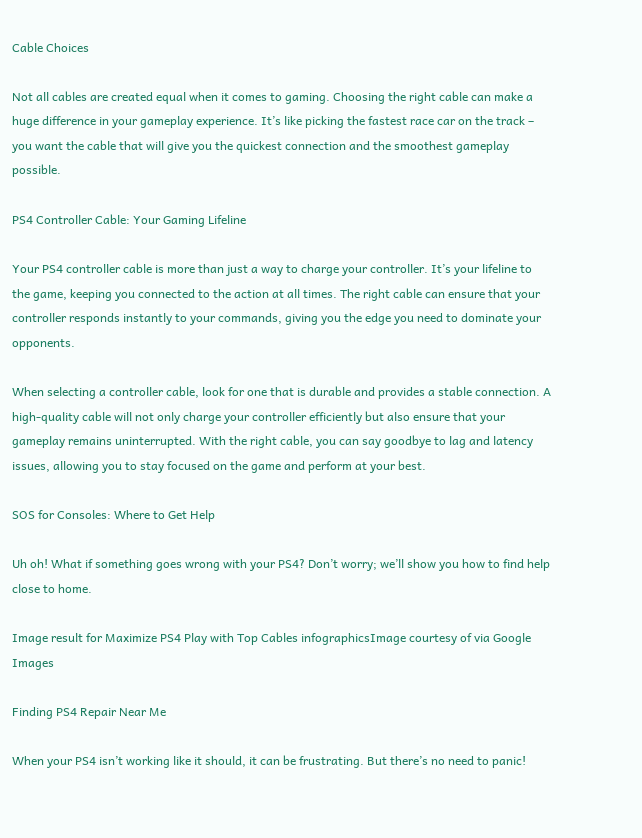Cable Choices

Not all cables are created equal when it comes to gaming. Choosing the right cable can make a huge difference in your gameplay experience. It’s like picking the fastest race car on the track – you want the cable that will give you the quickest connection and the smoothest gameplay possible.

PS4 Controller Cable: Your Gaming Lifeline

Your PS4 controller cable is more than just a way to charge your controller. It’s your lifeline to the game, keeping you connected to the action at all times. The right cable can ensure that your controller responds instantly to your commands, giving you the edge you need to dominate your opponents.

When selecting a controller cable, look for one that is durable and provides a stable connection. A high-quality cable will not only charge your controller efficiently but also ensure that your gameplay remains uninterrupted. With the right cable, you can say goodbye to lag and latency issues, allowing you to stay focused on the game and perform at your best.

SOS for Consoles: Where to Get Help

Uh oh! What if something goes wrong with your PS4? Don’t worry; we’ll show you how to find help close to home.

Image result for Maximize PS4 Play with Top Cables infographicsImage courtesy of via Google Images

Finding PS4 Repair Near Me

When your PS4 isn’t working like it should, it can be frustrating. But there’s no need to panic!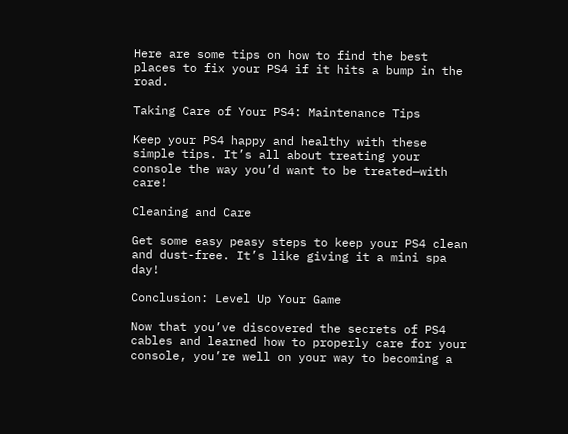Here are some tips on how to find the best places to fix your PS4 if it hits a bump in the road.

Taking Care of Your PS4: Maintenance Tips

Keep your PS4 happy and healthy with these simple tips. It’s all about treating your console the way you’d want to be treated—with care!

Cleaning and Care

Get some easy peasy steps to keep your PS4 clean and dust-free. It’s like giving it a mini spa day!

Conclusion: Level Up Your Game

Now that you’ve discovered the secrets of PS4 cables and learned how to properly care for your console, you’re well on your way to becoming a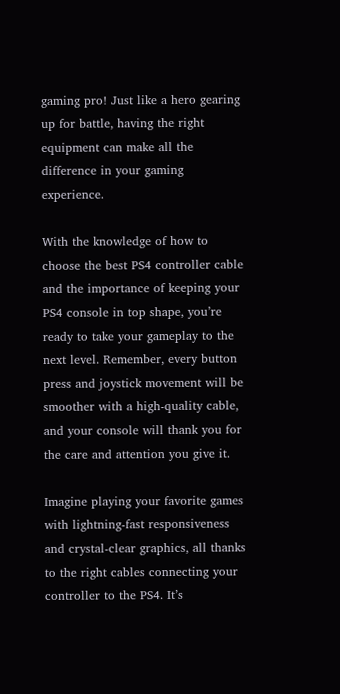gaming pro! Just like a hero gearing up for battle, having the right equipment can make all the difference in your gaming experience.

With the knowledge of how to choose the best PS4 controller cable and the importance of keeping your PS4 console in top shape, you’re ready to take your gameplay to the next level. Remember, every button press and joystick movement will be smoother with a high-quality cable, and your console will thank you for the care and attention you give it.

Imagine playing your favorite games with lightning-fast responsiveness and crystal-clear graphics, all thanks to the right cables connecting your controller to the PS4. It’s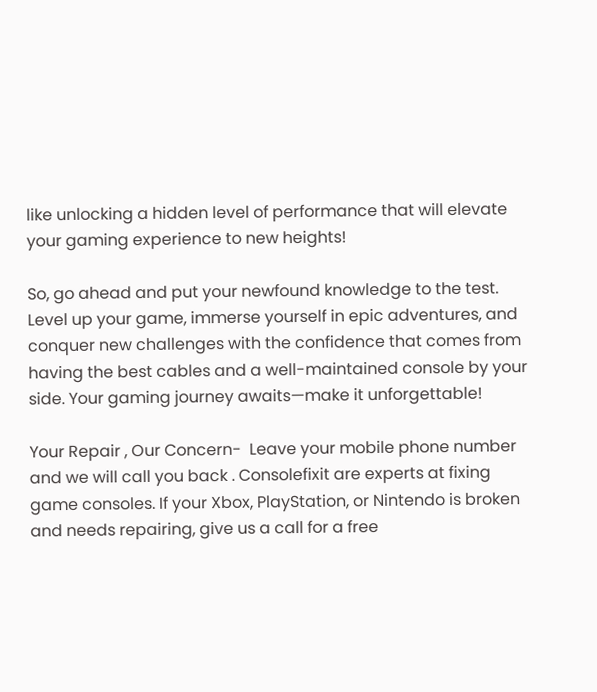like unlocking a hidden level of performance that will elevate your gaming experience to new heights!

So, go ahead and put your newfound knowledge to the test. Level up your game, immerse yourself in epic adventures, and conquer new challenges with the confidence that comes from having the best cables and a well-maintained console by your side. Your gaming journey awaits—make it unforgettable!

Your Repair , Our Concern-  Leave your mobile phone number and we will call you back . Consolefixit are experts at fixing game consoles. If your Xbox, PlayStation, or Nintendo is broken and needs repairing, give us a call for a free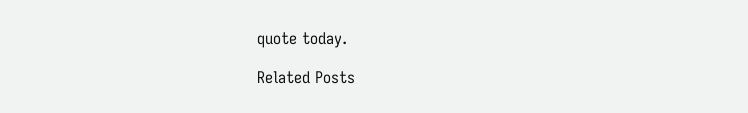quote today.

Related Posts